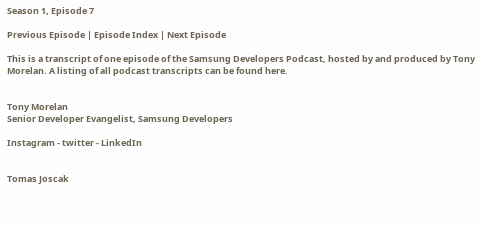Season 1, Episode 7

Previous Episode | Episode Index | Next Episode

This is a transcript of one episode of the Samsung Developers Podcast, hosted by and produced by Tony Morelan. A listing of all podcast transcripts can be found here.


Tony Morelan
Senior Developer Evangelist, Samsung Developers

Instagram - twitter - LinkedIn


Tomas Joscak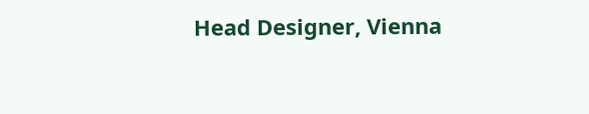Head Designer, Vienna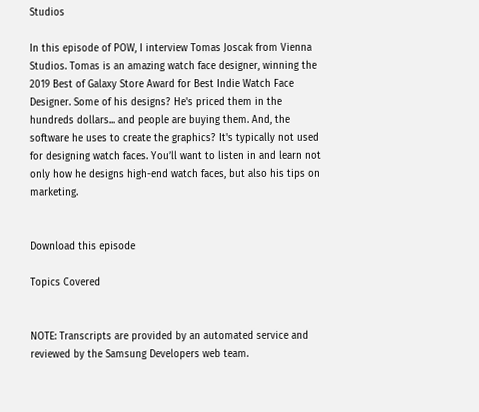Studios

In this episode of POW, I interview Tomas Joscak from Vienna Studios. Tomas is an amazing watch face designer, winning the 2019 Best of Galaxy Store Award for Best Indie Watch Face Designer. Some of his designs? He's priced them in the hundreds dollars... and people are buying them. And, the software he uses to create the graphics? It's typically not used for designing watch faces. You’ll want to listen in and learn not only how he designs high-end watch faces, but also his tips on marketing.


Download this episode

Topics Covered


NOTE: Transcripts are provided by an automated service and reviewed by the Samsung Developers web team.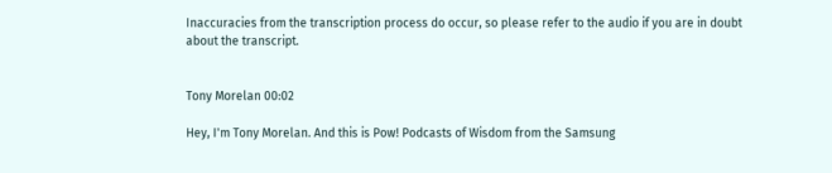Inaccuracies from the transcription process do occur, so please refer to the audio if you are in doubt about the transcript.


Tony Morelan 00:02

Hey, I'm Tony Morelan. And this is Pow! Podcasts of Wisdom from the Samsung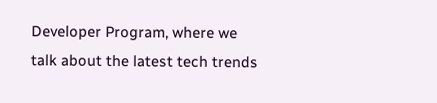Developer Program, where we talk about the latest tech trends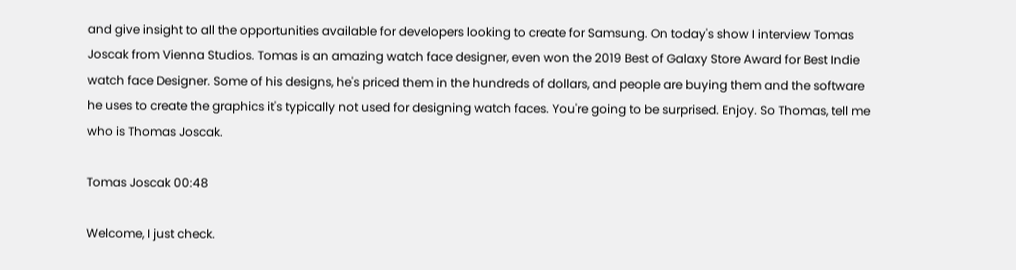and give insight to all the opportunities available for developers looking to create for Samsung. On today's show I interview Tomas Joscak from Vienna Studios. Tomas is an amazing watch face designer, even won the 2019 Best of Galaxy Store Award for Best Indie watch face Designer. Some of his designs, he's priced them in the hundreds of dollars, and people are buying them and the software he uses to create the graphics it's typically not used for designing watch faces. You're going to be surprised. Enjoy. So Thomas, tell me who is Thomas Joscak.

Tomas Joscak 00:48

Welcome, I just check.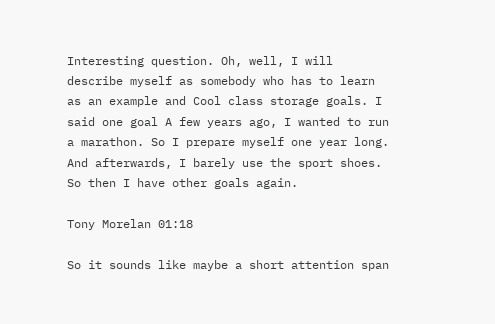Interesting question. Oh, well, I will describe myself as somebody who has to learn as an example and Cool class storage goals. I said one goal A few years ago, I wanted to run a marathon. So I prepare myself one year long. And afterwards, I barely use the sport shoes. So then I have other goals again.

Tony Morelan 01:18

So it sounds like maybe a short attention span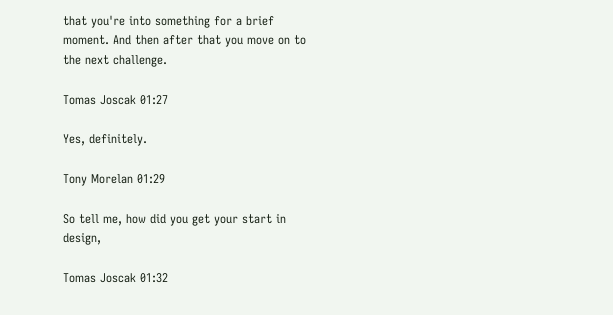that you're into something for a brief moment. And then after that you move on to the next challenge.

Tomas Joscak 01:27

Yes, definitely.

Tony Morelan 01:29

So tell me, how did you get your start in design,

Tomas Joscak 01:32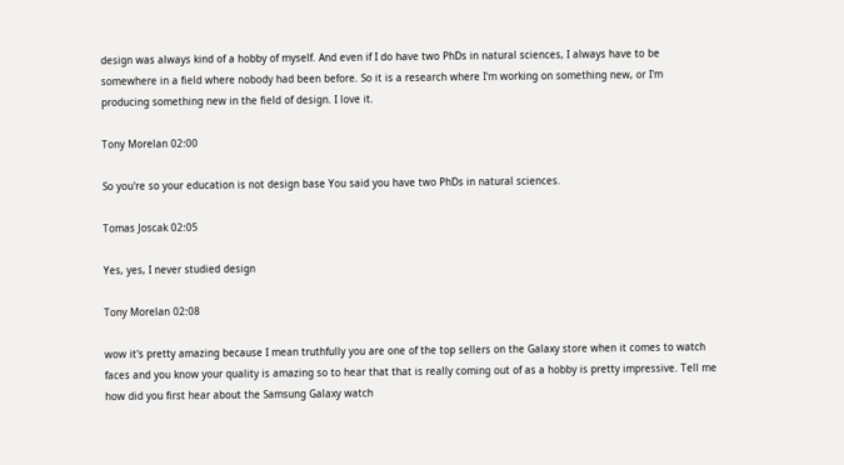design was always kind of a hobby of myself. And even if I do have two PhDs in natural sciences, I always have to be somewhere in a field where nobody had been before. So it is a research where I'm working on something new, or I'm producing something new in the field of design. I love it.

Tony Morelan 02:00

So you're so your education is not design base You said you have two PhDs in natural sciences.

Tomas Joscak 02:05

Yes, yes, I never studied design

Tony Morelan 02:08

wow it's pretty amazing because I mean truthfully you are one of the top sellers on the Galaxy store when it comes to watch faces and you know your quality is amazing so to hear that that is really coming out of as a hobby is pretty impressive. Tell me how did you first hear about the Samsung Galaxy watch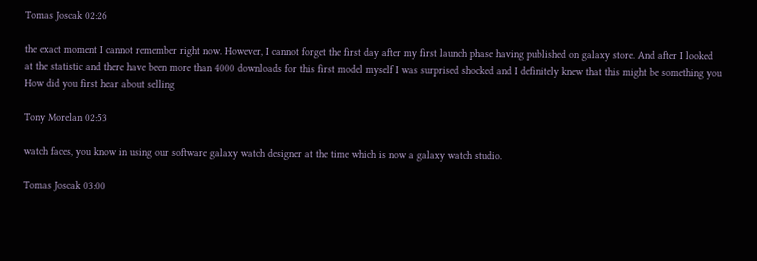Tomas Joscak 02:26

the exact moment I cannot remember right now. However, I cannot forget the first day after my first launch phase having published on galaxy store. And after I looked at the statistic and there have been more than 4000 downloads for this first model myself I was surprised shocked and I definitely knew that this might be something you How did you first hear about selling

Tony Morelan 02:53

watch faces, you know in using our software galaxy watch designer at the time which is now a galaxy watch studio.

Tomas Joscak 03:00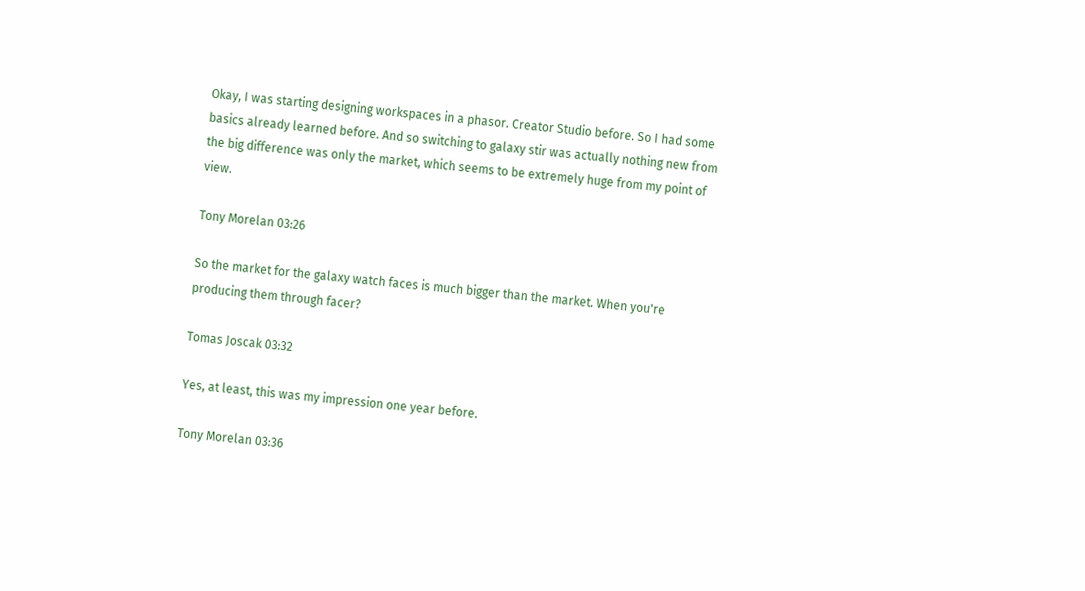Okay, I was starting designing workspaces in a phasor. Creator Studio before. So I had some basics already learned before. And so switching to galaxy stir was actually nothing new from the big difference was only the market, which seems to be extremely huge from my point of view.

Tony Morelan 03:26

So the market for the galaxy watch faces is much bigger than the market. When you're producing them through facer?

Tomas Joscak 03:32

Yes, at least, this was my impression one year before.

Tony Morelan 03:36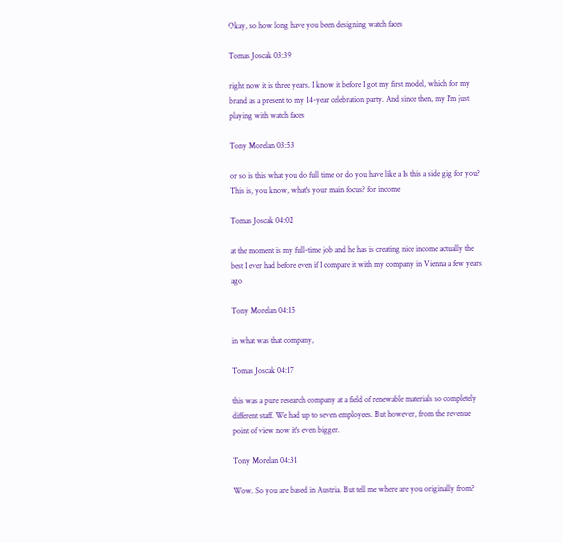Okay, so how long have you been designing watch faces

Tomas Joscak 03:39

right now it is three years. I know it before I got my first model, which for my brand as a present to my 14-year celebration party. And since then, my I'm just playing with watch faces

Tony Morelan 03:53

or so is this what you do full time or do you have like a Is this a side gig for you? This is, you know, what's your main focus? for income

Tomas Joscak 04:02

at the moment is my full-time job and he has is creating nice income actually the best I ever had before even if I compare it with my company in Vienna a few years ago

Tony Morelan 04:15

in what was that company,

Tomas Joscak 04:17

this was a pure research company at a field of renewable materials so completely different staff. We had up to seven employees. But however, from the revenue point of view now it's even bigger.

Tony Morelan 04:31

Wow. So you are based in Austria. But tell me where are you originally from?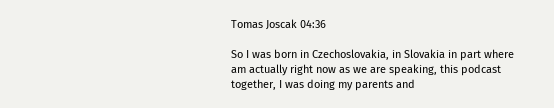Tomas Joscak 04:36

So I was born in Czechoslovakia, in Slovakia in part where am actually right now as we are speaking, this podcast together, I was doing my parents and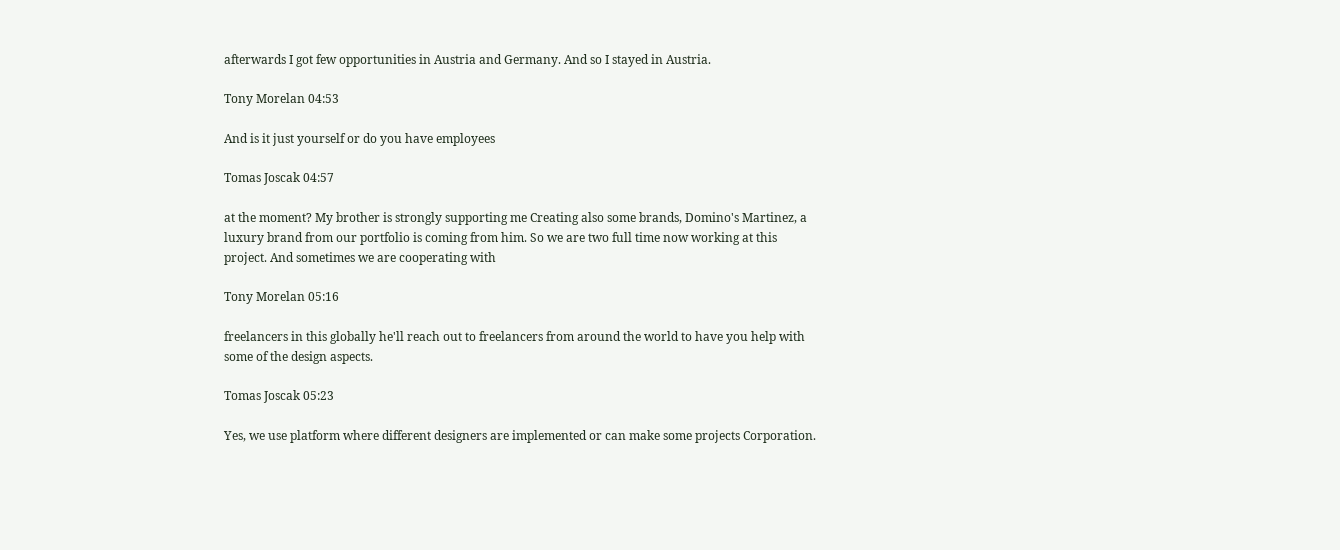afterwards I got few opportunities in Austria and Germany. And so I stayed in Austria.

Tony Morelan 04:53

And is it just yourself or do you have employees

Tomas Joscak 04:57

at the moment? My brother is strongly supporting me Creating also some brands, Domino's Martinez, a luxury brand from our portfolio is coming from him. So we are two full time now working at this project. And sometimes we are cooperating with

Tony Morelan 05:16

freelancers in this globally he'll reach out to freelancers from around the world to have you help with some of the design aspects.

Tomas Joscak 05:23

Yes, we use platform where different designers are implemented or can make some projects Corporation.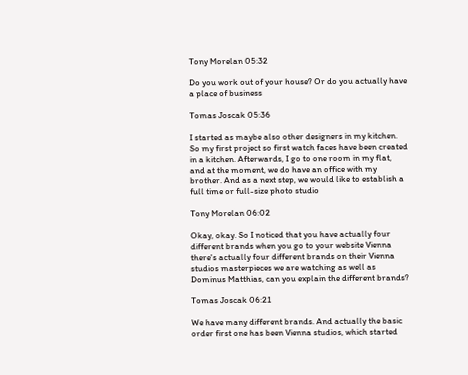Tony Morelan 05:32

Do you work out of your house? Or do you actually have a place of business

Tomas Joscak 05:36

I started as maybe also other designers in my kitchen. So my first project so first watch faces have been created in a kitchen. Afterwards, I go to one room in my flat, and at the moment, we do have an office with my brother. And as a next step, we would like to establish a full time or full-size photo studio

Tony Morelan 06:02

Okay, okay. So I noticed that you have actually four different brands when you go to your website Vienna there's actually four different brands on their Vienna studios masterpieces we are watching as well as Dominus Matthias, can you explain the different brands?

Tomas Joscak 06:21

We have many different brands. And actually the basic order first one has been Vienna studios, which started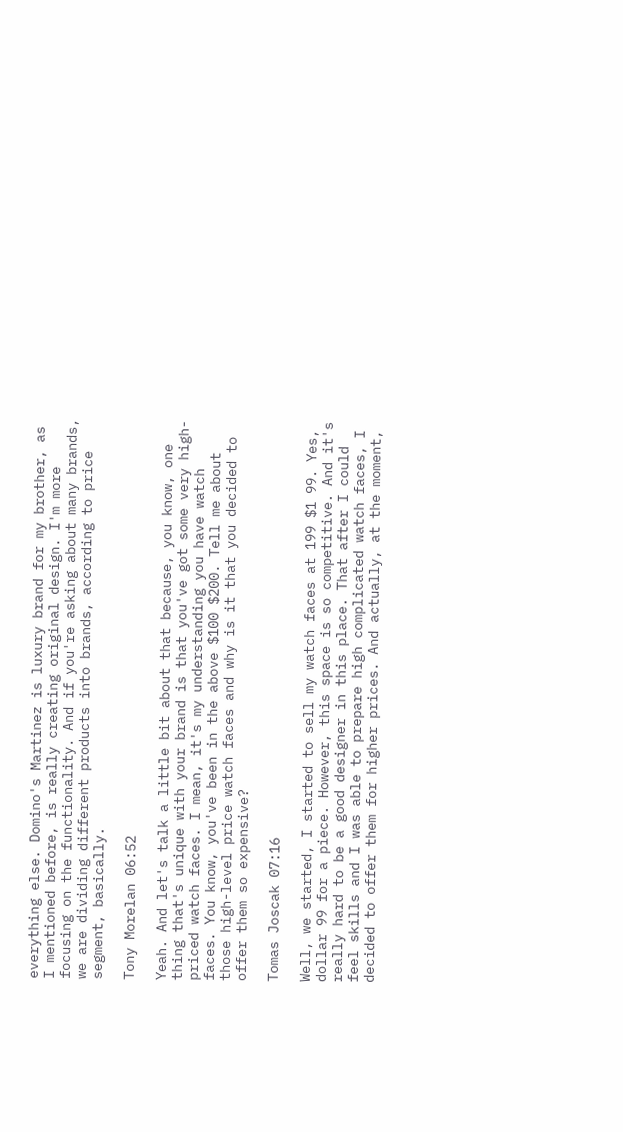everything else. Domino's Martinez is luxury brand for my brother, as I mentioned before, is really creating original design. I'm more focusing on the functionality. And if you're asking about many brands, we are dividing different products into brands, according to price segment, basically.

Tony Morelan 06:52

Yeah. And let's talk a little bit about that because, you know, one thing that's unique with your brand is that you've got some very high-priced watch faces. I mean, it's my understanding you have watch faces. You know, you've been in the above $100 $200. Tell me about those high-level price watch faces and why is it that you decided to offer them so expensive?

Tomas Joscak 07:16

Well, we started, I started to sell my watch faces at 199 $1 99. Yes, dollar 99 for a piece. However, this space is so competitive. And it's really hard to be a good designer in this place. That after I could feel skills and I was able to prepare high complicated watch faces, I decided to offer them for higher prices. And actually, at the moment,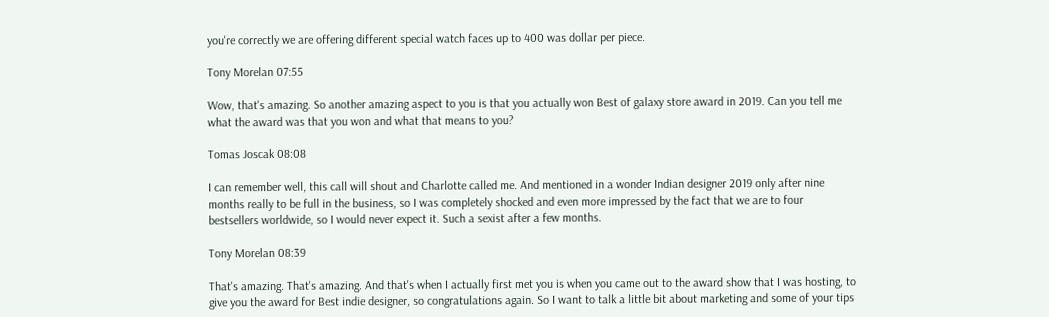you're correctly we are offering different special watch faces up to 400 was dollar per piece.

Tony Morelan 07:55

Wow, that's amazing. So another amazing aspect to you is that you actually won Best of galaxy store award in 2019. Can you tell me what the award was that you won and what that means to you?

Tomas Joscak 08:08

I can remember well, this call will shout and Charlotte called me. And mentioned in a wonder Indian designer 2019 only after nine months really to be full in the business, so I was completely shocked and even more impressed by the fact that we are to four bestsellers worldwide, so I would never expect it. Such a sexist after a few months.

Tony Morelan 08:39

That's amazing. That's amazing. And that's when I actually first met you is when you came out to the award show that I was hosting, to give you the award for Best indie designer, so congratulations again. So I want to talk a little bit about marketing and some of your tips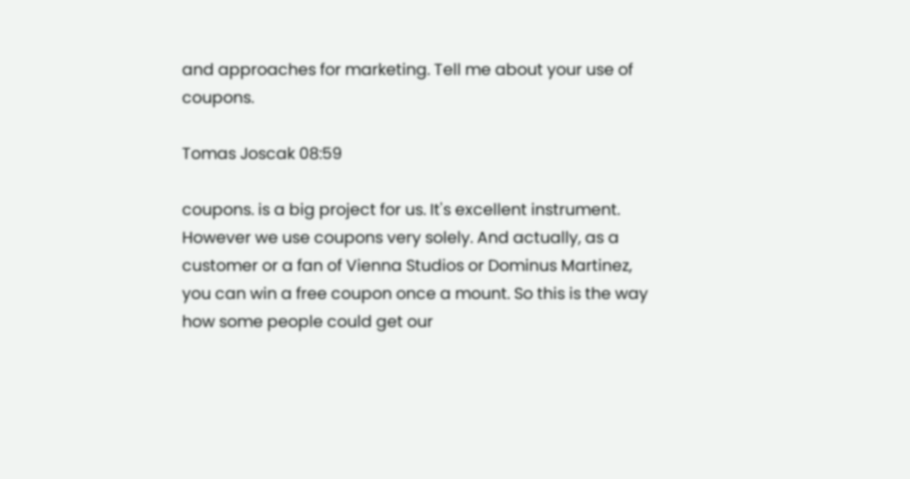and approaches for marketing. Tell me about your use of coupons.

Tomas Joscak 08:59

coupons. is a big project for us. It's excellent instrument. However we use coupons very solely. And actually, as a customer or a fan of Vienna Studios or Dominus Martinez, you can win a free coupon once a mount. So this is the way how some people could get our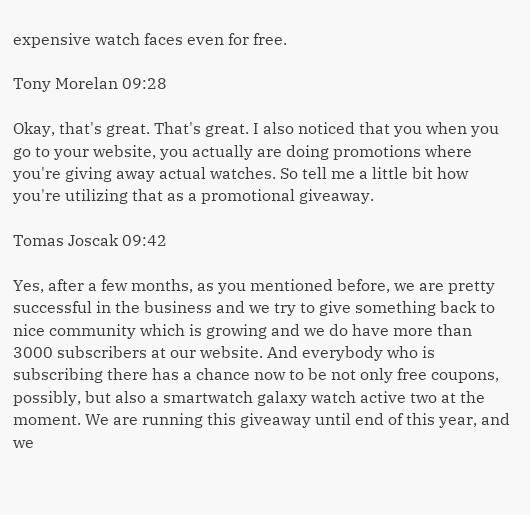expensive watch faces even for free.

Tony Morelan 09:28

Okay, that's great. That's great. I also noticed that you when you go to your website, you actually are doing promotions where you're giving away actual watches. So tell me a little bit how you're utilizing that as a promotional giveaway.

Tomas Joscak 09:42

Yes, after a few months, as you mentioned before, we are pretty successful in the business and we try to give something back to nice community which is growing and we do have more than 3000 subscribers at our website. And everybody who is subscribing there has a chance now to be not only free coupons, possibly, but also a smartwatch galaxy watch active two at the moment. We are running this giveaway until end of this year, and we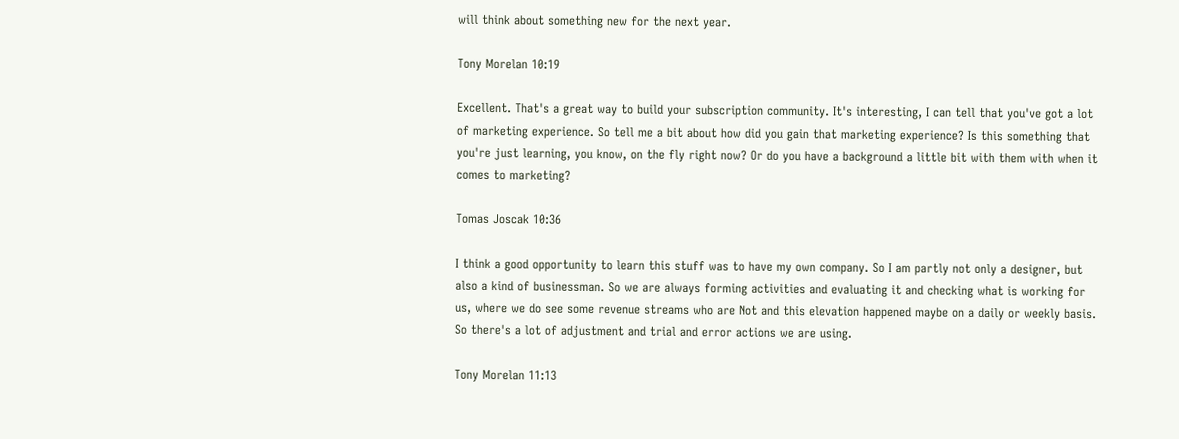will think about something new for the next year.

Tony Morelan 10:19

Excellent. That's a great way to build your subscription community. It's interesting, I can tell that you've got a lot of marketing experience. So tell me a bit about how did you gain that marketing experience? Is this something that you're just learning, you know, on the fly right now? Or do you have a background a little bit with them with when it comes to marketing?

Tomas Joscak 10:36

I think a good opportunity to learn this stuff was to have my own company. So I am partly not only a designer, but also a kind of businessman. So we are always forming activities and evaluating it and checking what is working for us, where we do see some revenue streams who are Not and this elevation happened maybe on a daily or weekly basis. So there's a lot of adjustment and trial and error actions we are using.

Tony Morelan 11:13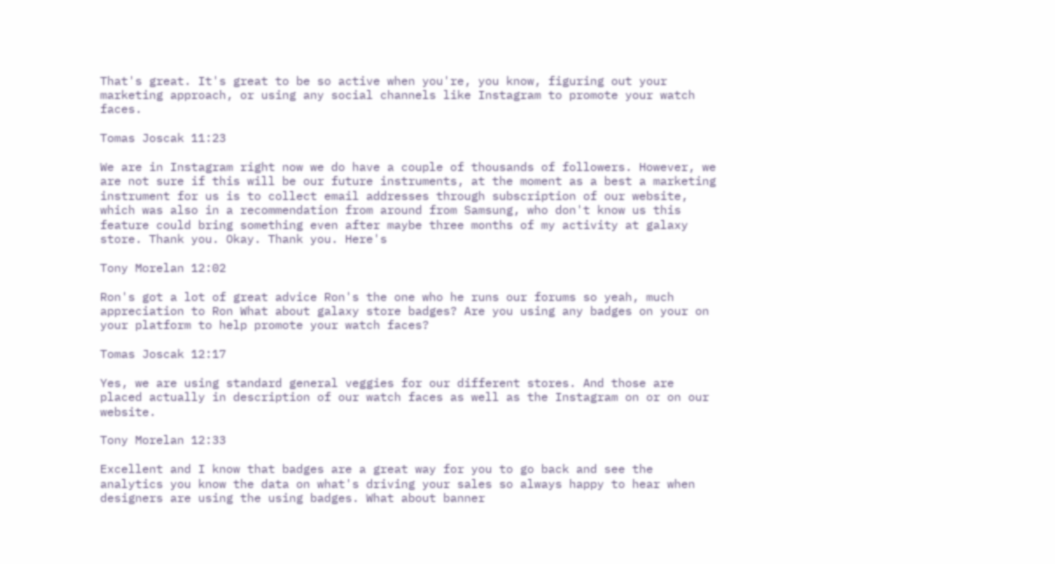That's great. It's great to be so active when you're, you know, figuring out your marketing approach, or using any social channels like Instagram to promote your watch faces.

Tomas Joscak 11:23

We are in Instagram right now we do have a couple of thousands of followers. However, we are not sure if this will be our future instruments, at the moment as a best a marketing instrument for us is to collect email addresses through subscription of our website, which was also in a recommendation from around from Samsung, who don't know us this feature could bring something even after maybe three months of my activity at galaxy store. Thank you. Okay. Thank you. Here's

Tony Morelan 12:02

Ron's got a lot of great advice Ron's the one who he runs our forums so yeah, much appreciation to Ron What about galaxy store badges? Are you using any badges on your on your platform to help promote your watch faces?

Tomas Joscak 12:17

Yes, we are using standard general veggies for our different stores. And those are placed actually in description of our watch faces as well as the Instagram on or on our website.

Tony Morelan 12:33

Excellent and I know that badges are a great way for you to go back and see the analytics you know the data on what's driving your sales so always happy to hear when designers are using the using badges. What about banner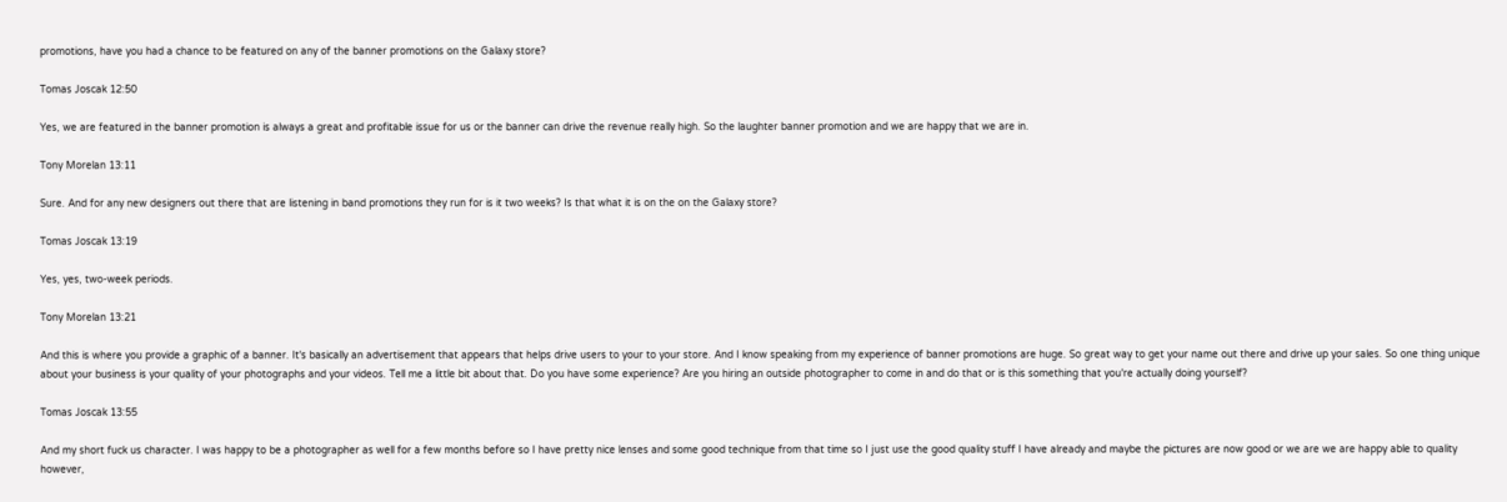promotions, have you had a chance to be featured on any of the banner promotions on the Galaxy store?

Tomas Joscak 12:50

Yes, we are featured in the banner promotion is always a great and profitable issue for us or the banner can drive the revenue really high. So the laughter banner promotion and we are happy that we are in.

Tony Morelan 13:11

Sure. And for any new designers out there that are listening in band promotions they run for is it two weeks? Is that what it is on the on the Galaxy store?

Tomas Joscak 13:19

Yes, yes, two-week periods.

Tony Morelan 13:21

And this is where you provide a graphic of a banner. It's basically an advertisement that appears that helps drive users to your to your store. And I know speaking from my experience of banner promotions are huge. So great way to get your name out there and drive up your sales. So one thing unique about your business is your quality of your photographs and your videos. Tell me a little bit about that. Do you have some experience? Are you hiring an outside photographer to come in and do that or is this something that you're actually doing yourself?

Tomas Joscak 13:55

And my short fuck us character. I was happy to be a photographer as well for a few months before so I have pretty nice lenses and some good technique from that time so I just use the good quality stuff I have already and maybe the pictures are now good or we are we are happy able to quality however,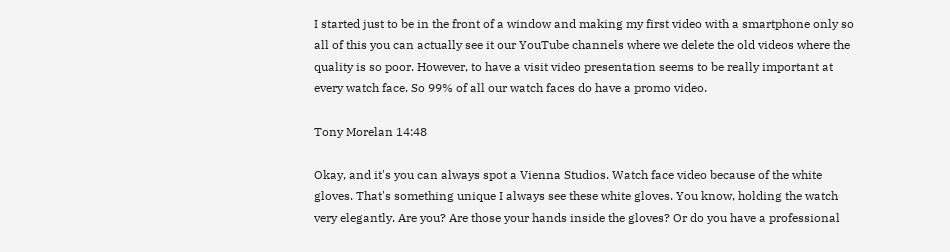I started just to be in the front of a window and making my first video with a smartphone only so all of this you can actually see it our YouTube channels where we delete the old videos where the quality is so poor. However, to have a visit video presentation seems to be really important at every watch face. So 99% of all our watch faces do have a promo video.

Tony Morelan 14:48

Okay, and it's you can always spot a Vienna Studios. Watch face video because of the white gloves. That's something unique I always see these white gloves. You know, holding the watch very elegantly. Are you? Are those your hands inside the gloves? Or do you have a professional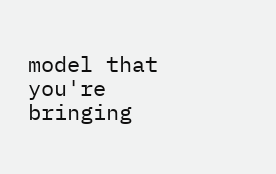model that you're bringing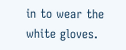in to wear the white gloves.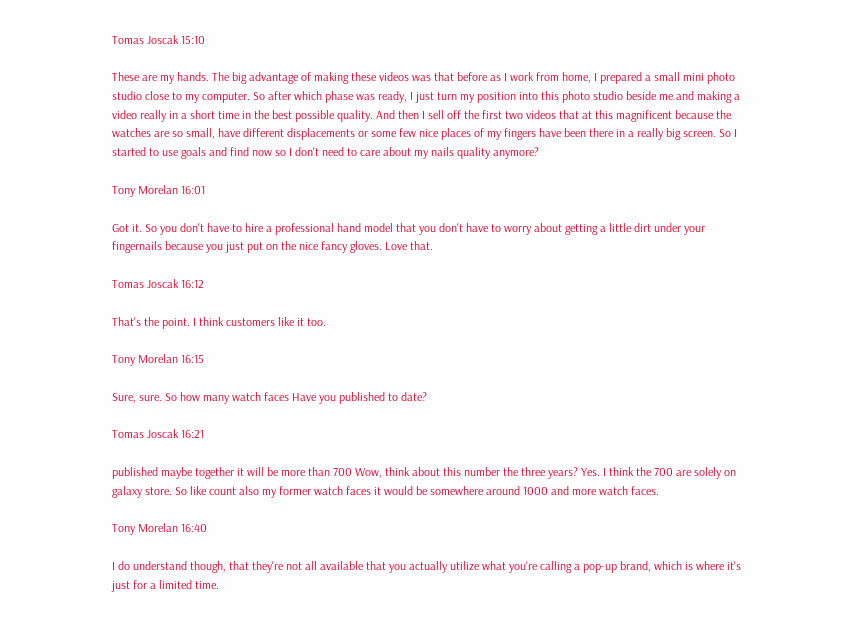Tomas Joscak 15:10

These are my hands. The big advantage of making these videos was that before as I work from home, I prepared a small mini photo studio close to my computer. So after which phase was ready, I just turn my position into this photo studio beside me and making a video really in a short time in the best possible quality. And then I sell off the first two videos that at this magnificent because the watches are so small, have different displacements or some few nice places of my fingers have been there in a really big screen. So I started to use goals and find now so I don't need to care about my nails quality anymore?

Tony Morelan 16:01

Got it. So you don't have to hire a professional hand model that you don't have to worry about getting a little dirt under your fingernails because you just put on the nice fancy gloves. Love that.

Tomas Joscak 16:12

That's the point. I think customers like it too.

Tony Morelan 16:15

Sure, sure. So how many watch faces Have you published to date?

Tomas Joscak 16:21

published maybe together it will be more than 700 Wow, think about this number the three years? Yes. I think the 700 are solely on galaxy store. So like count also my former watch faces it would be somewhere around 1000 and more watch faces.

Tony Morelan 16:40

I do understand though, that they're not all available that you actually utilize what you're calling a pop-up brand, which is where it's just for a limited time.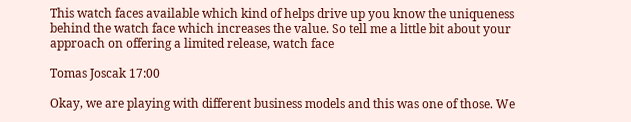This watch faces available which kind of helps drive up you know the uniqueness behind the watch face which increases the value. So tell me a little bit about your approach on offering a limited release, watch face

Tomas Joscak 17:00

Okay, we are playing with different business models and this was one of those. We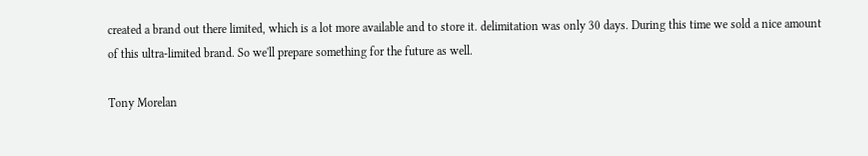created a brand out there limited, which is a lot more available and to store it. delimitation was only 30 days. During this time we sold a nice amount of this ultra-limited brand. So we'll prepare something for the future as well.

Tony Morelan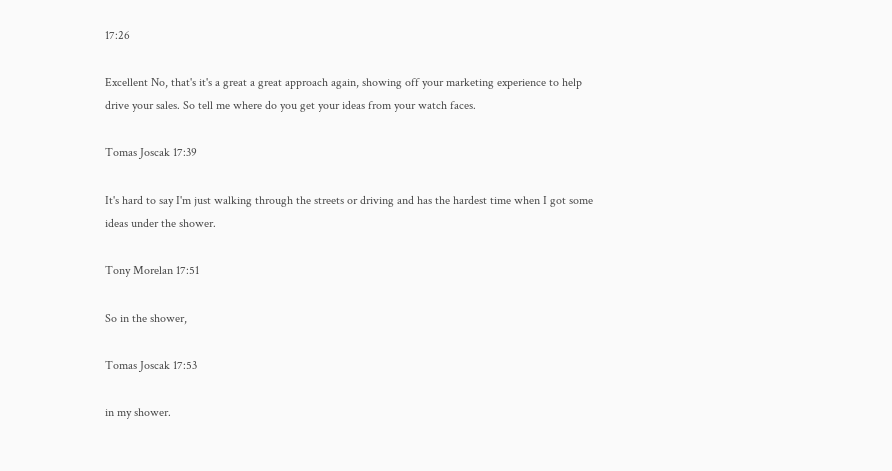17:26

Excellent No, that's it's a great a great approach again, showing off your marketing experience to help drive your sales. So tell me where do you get your ideas from your watch faces.

Tomas Joscak 17:39

It's hard to say I'm just walking through the streets or driving and has the hardest time when I got some ideas under the shower.

Tony Morelan 17:51

So in the shower,

Tomas Joscak 17:53

in my shower.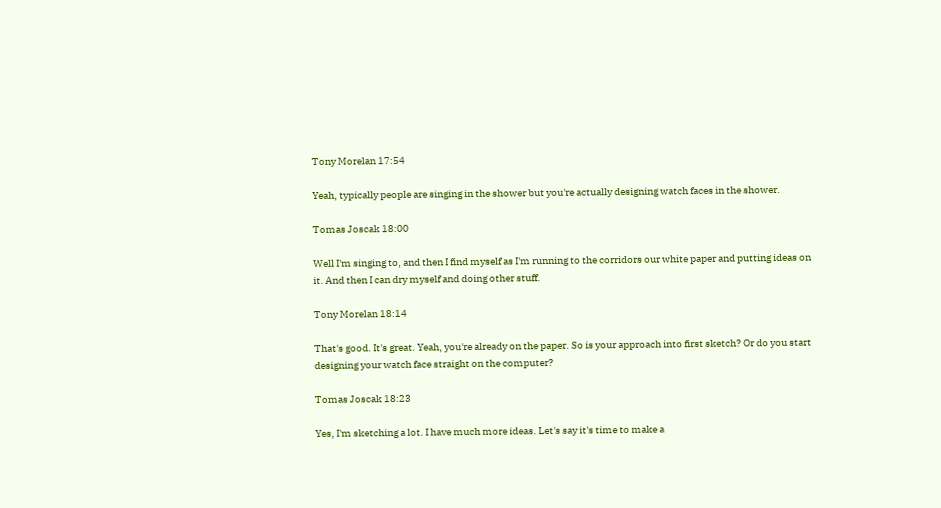Tony Morelan 17:54

Yeah, typically people are singing in the shower but you're actually designing watch faces in the shower.

Tomas Joscak 18:00

Well I'm singing to, and then I find myself as I'm running to the corridors our white paper and putting ideas on it. And then I can dry myself and doing other stuff.

Tony Morelan 18:14

That's good. It's great. Yeah, you're already on the paper. So is your approach into first sketch? Or do you start designing your watch face straight on the computer?

Tomas Joscak 18:23

Yes, I'm sketching a lot. I have much more ideas. Let's say it's time to make a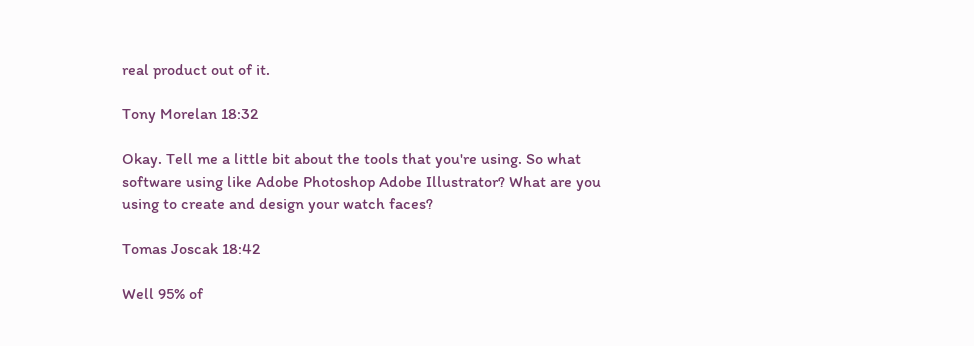real product out of it.

Tony Morelan 18:32

Okay. Tell me a little bit about the tools that you're using. So what software using like Adobe Photoshop Adobe Illustrator? What are you using to create and design your watch faces?

Tomas Joscak 18:42

Well 95% of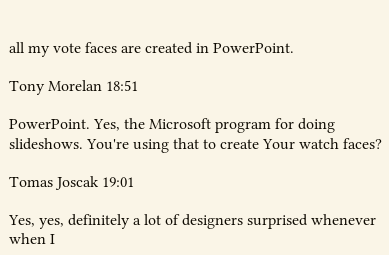all my vote faces are created in PowerPoint.

Tony Morelan 18:51

PowerPoint. Yes, the Microsoft program for doing slideshows. You're using that to create Your watch faces?

Tomas Joscak 19:01

Yes, yes, definitely a lot of designers surprised whenever when I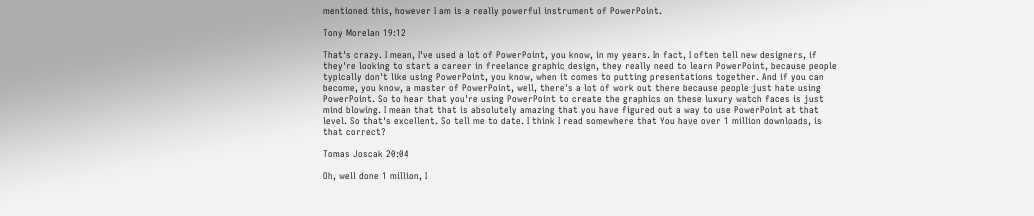mentioned this, however I am is a really powerful instrument of PowerPoint.

Tony Morelan 19:12

That's crazy. I mean, I've used a lot of PowerPoint, you know, in my years. In fact, I often tell new designers, if they're looking to start a career in freelance graphic design, they really need to learn PowerPoint, because people typically don't like using PowerPoint, you know, when it comes to putting presentations together. And if you can become, you know, a master of PowerPoint, well, there's a lot of work out there because people just hate using PowerPoint. So to hear that you're using PowerPoint to create the graphics on these luxury watch faces is just mind blowing. I mean that that is absolutely amazing that you have figured out a way to use PowerPoint at that level. So that's excellent. So tell me to date. I think I read somewhere that You have over 1 million downloads, is that correct?

Tomas Joscak 20:04

Oh, well done 1 million, I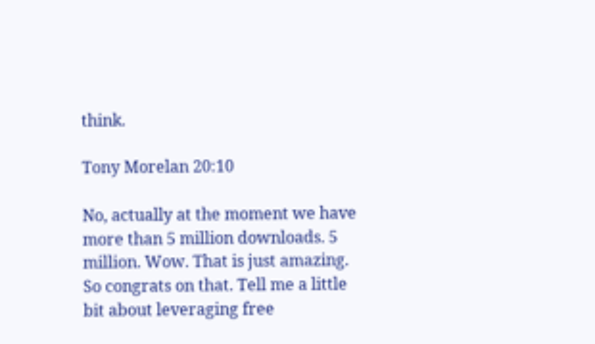think.

Tony Morelan 20:10

No, actually at the moment we have more than 5 million downloads. 5 million. Wow. That is just amazing. So congrats on that. Tell me a little bit about leveraging free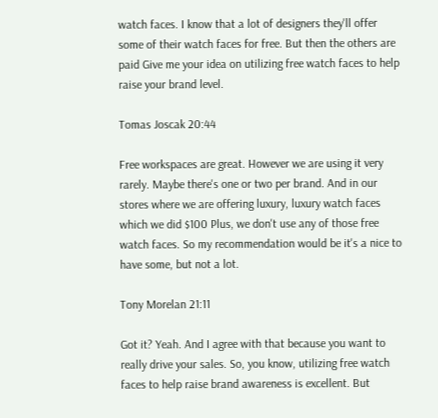watch faces. I know that a lot of designers they'll offer some of their watch faces for free. But then the others are paid Give me your idea on utilizing free watch faces to help raise your brand level.

Tomas Joscak 20:44

Free workspaces are great. However we are using it very rarely. Maybe there's one or two per brand. And in our stores where we are offering luxury, luxury watch faces which we did $100 Plus, we don't use any of those free watch faces. So my recommendation would be it's a nice to have some, but not a lot.

Tony Morelan 21:11

Got it? Yeah. And I agree with that because you want to really drive your sales. So, you know, utilizing free watch faces to help raise brand awareness is excellent. But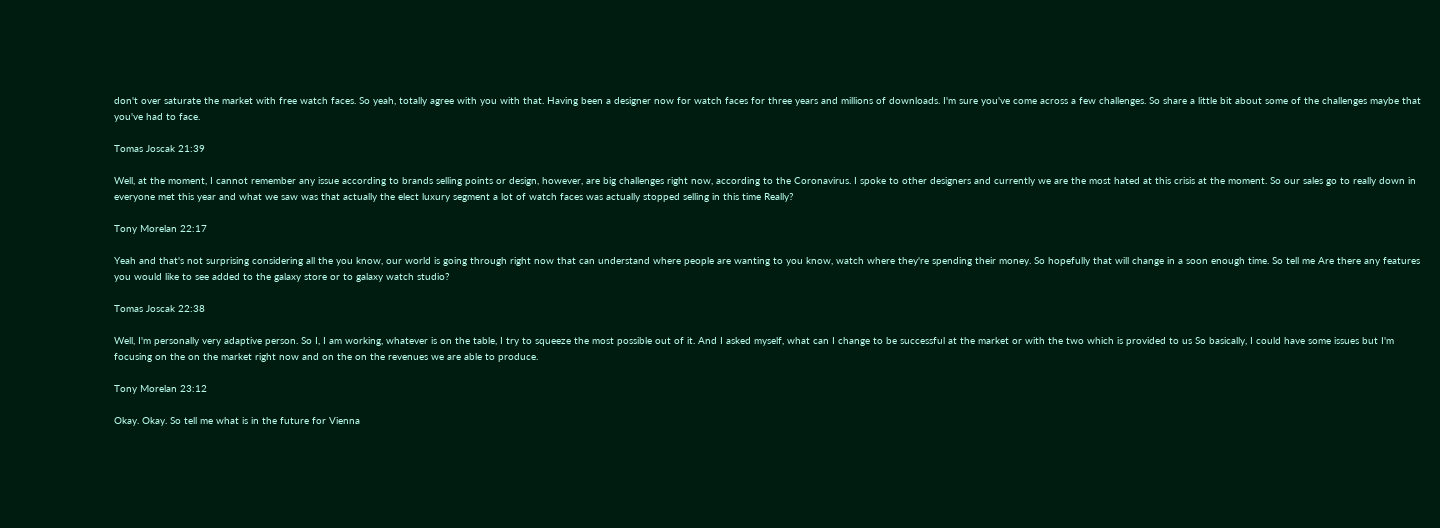don't over saturate the market with free watch faces. So yeah, totally agree with you with that. Having been a designer now for watch faces for three years and millions of downloads. I'm sure you've come across a few challenges. So share a little bit about some of the challenges maybe that you've had to face.

Tomas Joscak 21:39

Well, at the moment, I cannot remember any issue according to brands selling points or design, however, are big challenges right now, according to the Coronavirus. I spoke to other designers and currently we are the most hated at this crisis at the moment. So our sales go to really down in everyone met this year and what we saw was that actually the elect luxury segment a lot of watch faces was actually stopped selling in this time Really?

Tony Morelan 22:17

Yeah and that's not surprising considering all the you know, our world is going through right now that can understand where people are wanting to you know, watch where they're spending their money. So hopefully that will change in a soon enough time. So tell me Are there any features you would like to see added to the galaxy store or to galaxy watch studio?

Tomas Joscak 22:38

Well, I'm personally very adaptive person. So I, I am working, whatever is on the table, I try to squeeze the most possible out of it. And I asked myself, what can I change to be successful at the market or with the two which is provided to us So basically, I could have some issues but I'm focusing on the on the market right now and on the on the revenues we are able to produce.

Tony Morelan 23:12

Okay. Okay. So tell me what is in the future for Vienna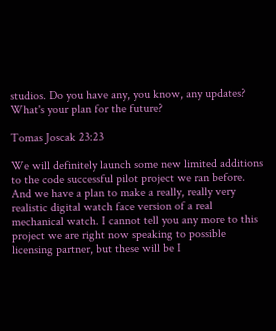studios. Do you have any, you know, any updates? What's your plan for the future?

Tomas Joscak 23:23

We will definitely launch some new limited additions to the code successful pilot project we ran before. And we have a plan to make a really, really very realistic digital watch face version of a real mechanical watch. I cannot tell you any more to this project we are right now speaking to possible licensing partner, but these will be I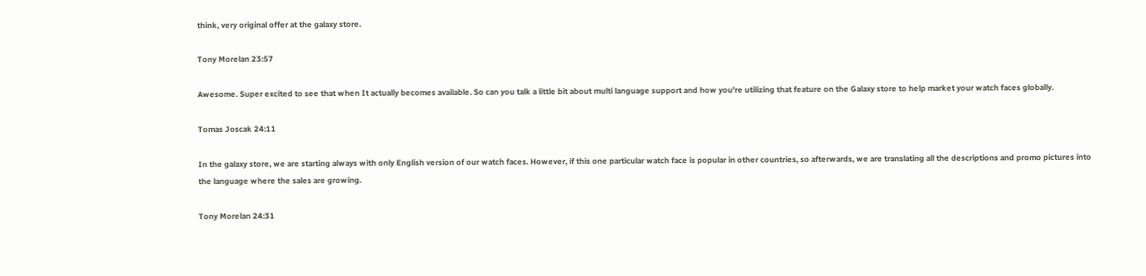think, very original offer at the galaxy store.

Tony Morelan 23:57

Awesome. Super excited to see that when It actually becomes available. So can you talk a little bit about multi language support and how you're utilizing that feature on the Galaxy store to help market your watch faces globally.

Tomas Joscak 24:11

In the galaxy store, we are starting always with only English version of our watch faces. However, if this one particular watch face is popular in other countries, so afterwards, we are translating all the descriptions and promo pictures into the language where the sales are growing.

Tony Morelan 24:31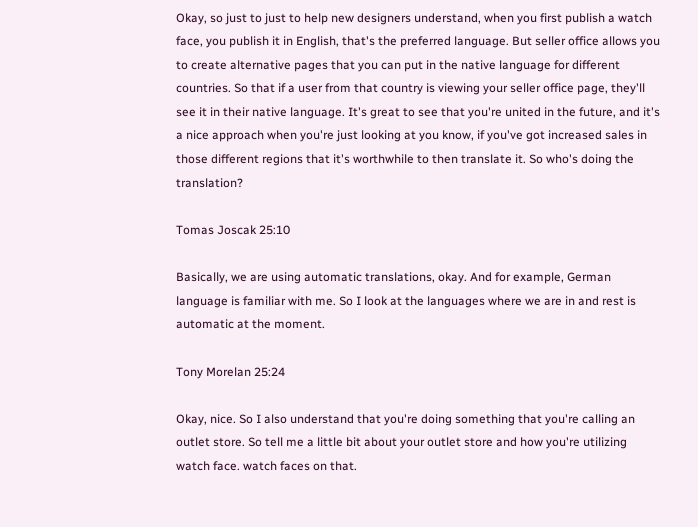Okay, so just to just to help new designers understand, when you first publish a watch face, you publish it in English, that's the preferred language. But seller office allows you to create alternative pages that you can put in the native language for different countries. So that if a user from that country is viewing your seller office page, they'll see it in their native language. It's great to see that you're united in the future, and it's a nice approach when you're just looking at you know, if you've got increased sales in those different regions that it's worthwhile to then translate it. So who's doing the translation?

Tomas Joscak 25:10

Basically, we are using automatic translations, okay. And for example, German language is familiar with me. So I look at the languages where we are in and rest is automatic at the moment.

Tony Morelan 25:24

Okay, nice. So I also understand that you're doing something that you're calling an outlet store. So tell me a little bit about your outlet store and how you're utilizing watch face. watch faces on that.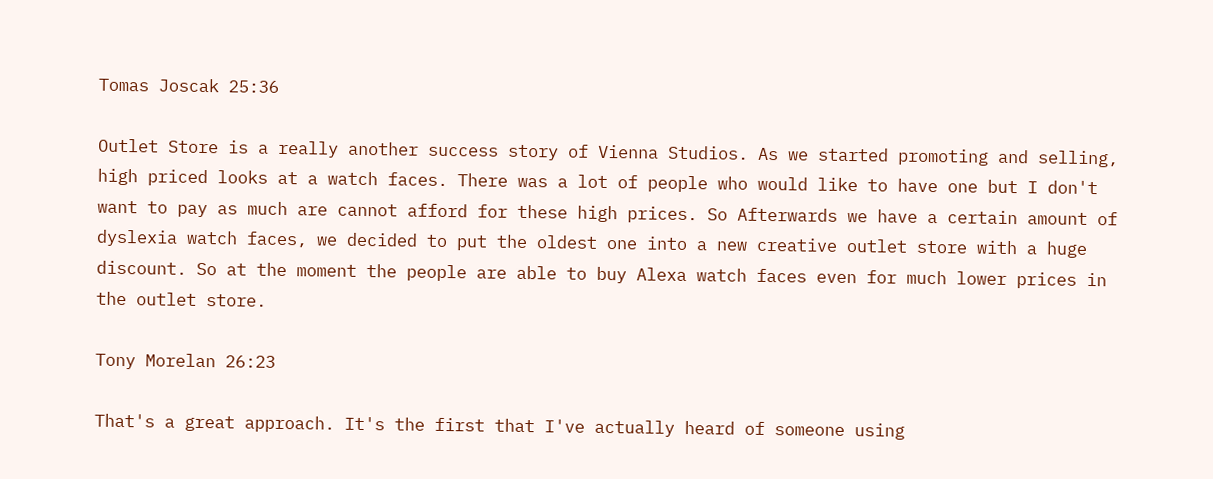Tomas Joscak 25:36

Outlet Store is a really another success story of Vienna Studios. As we started promoting and selling, high priced looks at a watch faces. There was a lot of people who would like to have one but I don't want to pay as much are cannot afford for these high prices. So Afterwards we have a certain amount of dyslexia watch faces, we decided to put the oldest one into a new creative outlet store with a huge discount. So at the moment the people are able to buy Alexa watch faces even for much lower prices in the outlet store.

Tony Morelan 26:23

That's a great approach. It's the first that I've actually heard of someone using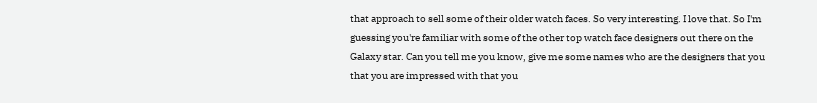that approach to sell some of their older watch faces. So very interesting. I love that. So I'm guessing you're familiar with some of the other top watch face designers out there on the Galaxy star. Can you tell me you know, give me some names who are the designers that you that you are impressed with that you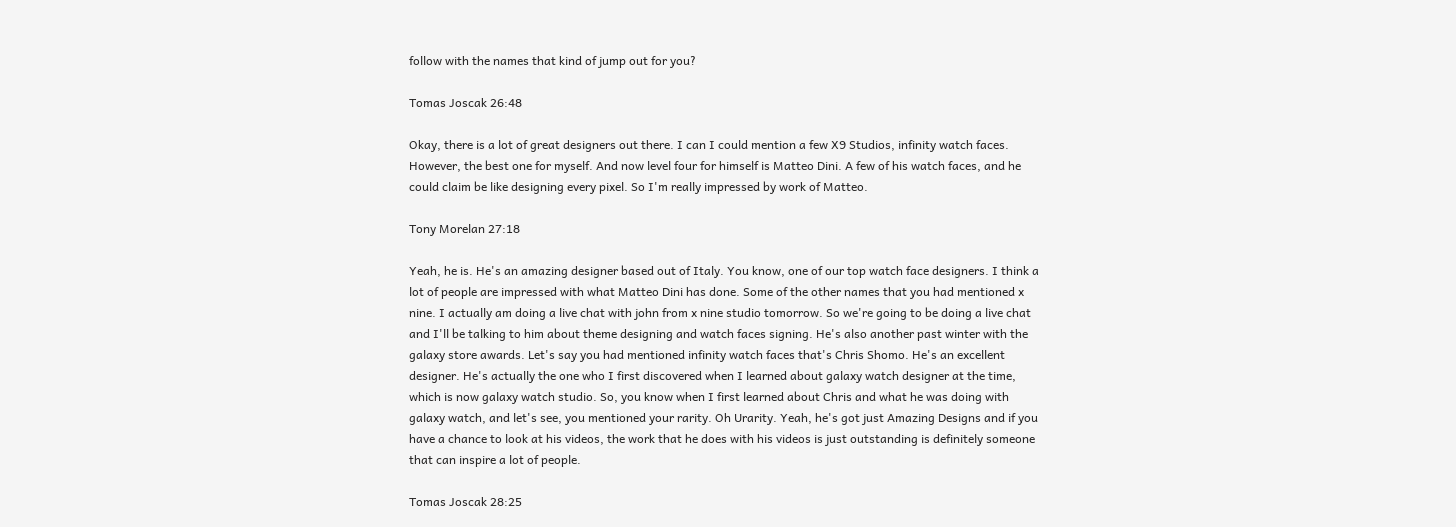follow with the names that kind of jump out for you?

Tomas Joscak 26:48

Okay, there is a lot of great designers out there. I can I could mention a few X9 Studios, infinity watch faces. However, the best one for myself. And now level four for himself is Matteo Dini. A few of his watch faces, and he could claim be like designing every pixel. So I'm really impressed by work of Matteo.

Tony Morelan 27:18

Yeah, he is. He's an amazing designer based out of Italy. You know, one of our top watch face designers. I think a lot of people are impressed with what Matteo Dini has done. Some of the other names that you had mentioned x nine. I actually am doing a live chat with john from x nine studio tomorrow. So we're going to be doing a live chat and I'll be talking to him about theme designing and watch faces signing. He's also another past winter with the galaxy store awards. Let's say you had mentioned infinity watch faces that's Chris Shomo. He's an excellent designer. He's actually the one who I first discovered when I learned about galaxy watch designer at the time, which is now galaxy watch studio. So, you know when I first learned about Chris and what he was doing with galaxy watch, and let's see, you mentioned your rarity. Oh Urarity. Yeah, he's got just Amazing Designs and if you have a chance to look at his videos, the work that he does with his videos is just outstanding is definitely someone that can inspire a lot of people.

Tomas Joscak 28:25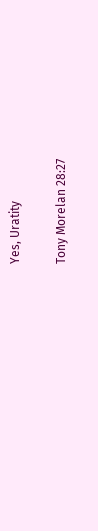Yes, Uratity

Tony Morelan 28:27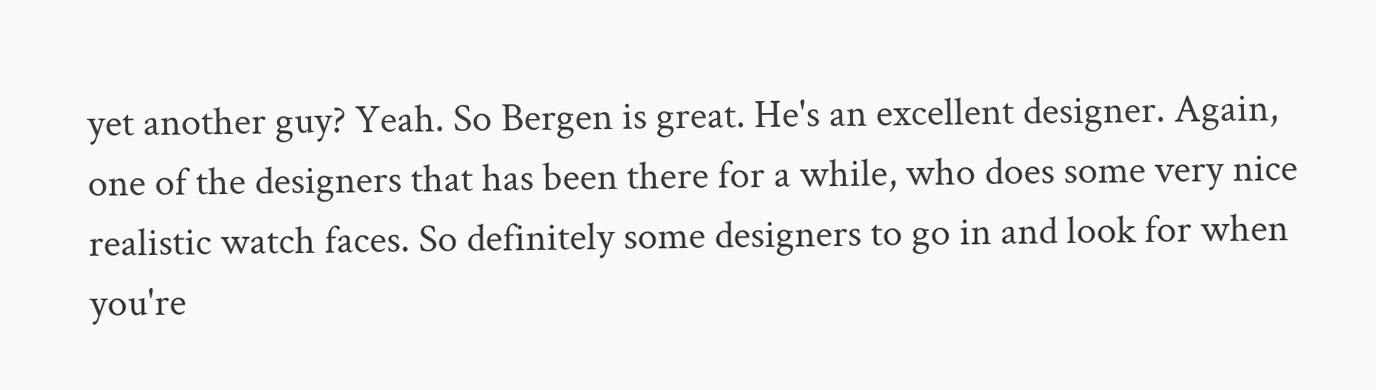yet another guy? Yeah. So Bergen is great. He's an excellent designer. Again, one of the designers that has been there for a while, who does some very nice realistic watch faces. So definitely some designers to go in and look for when you're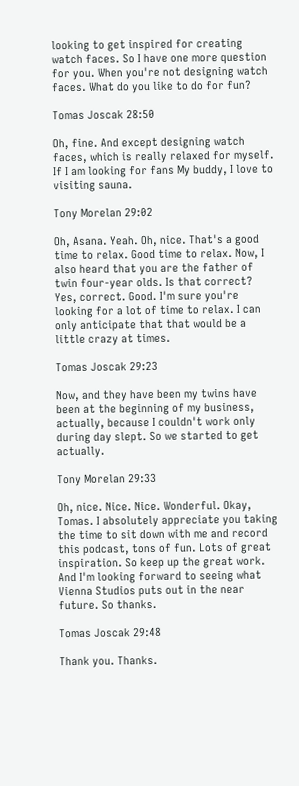looking to get inspired for creating watch faces. So I have one more question for you. When you're not designing watch faces. What do you like to do for fun?

Tomas Joscak 28:50

Oh, fine. And except designing watch faces, which is really relaxed for myself. If I am looking for fans My buddy, I love to visiting sauna.

Tony Morelan 29:02

Oh, Asana. Yeah. Oh, nice. That's a good time to relax. Good time to relax. Now, I also heard that you are the father of twin four-year olds. Is that correct? Yes, correct. Good. I'm sure you're looking for a lot of time to relax. I can only anticipate that that would be a little crazy at times.

Tomas Joscak 29:23

Now, and they have been my twins have been at the beginning of my business, actually, because I couldn't work only during day slept. So we started to get actually.

Tony Morelan 29:33

Oh, nice. Nice. Nice. Wonderful. Okay, Tomas. I absolutely appreciate you taking the time to sit down with me and record this podcast, tons of fun. Lots of great inspiration. So keep up the great work. And I'm looking forward to seeing what Vienna Studios puts out in the near future. So thanks.

Tomas Joscak 29:48

Thank you. Thanks.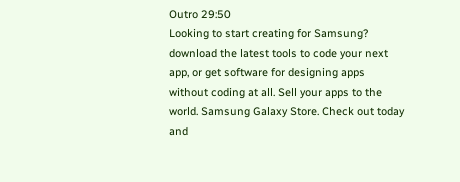Outro 29:50
Looking to start creating for Samsung? download the latest tools to code your next app, or get software for designing apps without coding at all. Sell your apps to the world. Samsung Galaxy Store. Check out today and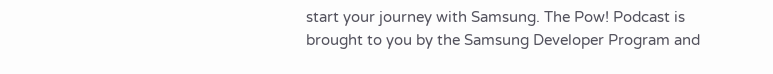start your journey with Samsung. The Pow! Podcast is brought to you by the Samsung Developer Program and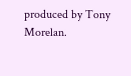produced by Tony Morelan.